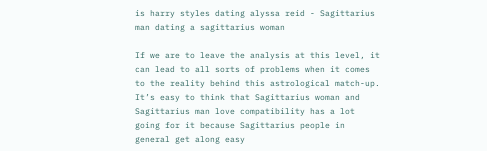is harry styles dating alyssa reid - Sagittarius man dating a sagittarius woman

If we are to leave the analysis at this level, it can lead to all sorts of problems when it comes to the reality behind this astrological match-up. It’s easy to think that Sagittarius woman and Sagittarius man love compatibility has a lot going for it because Sagittarius people in general get along easy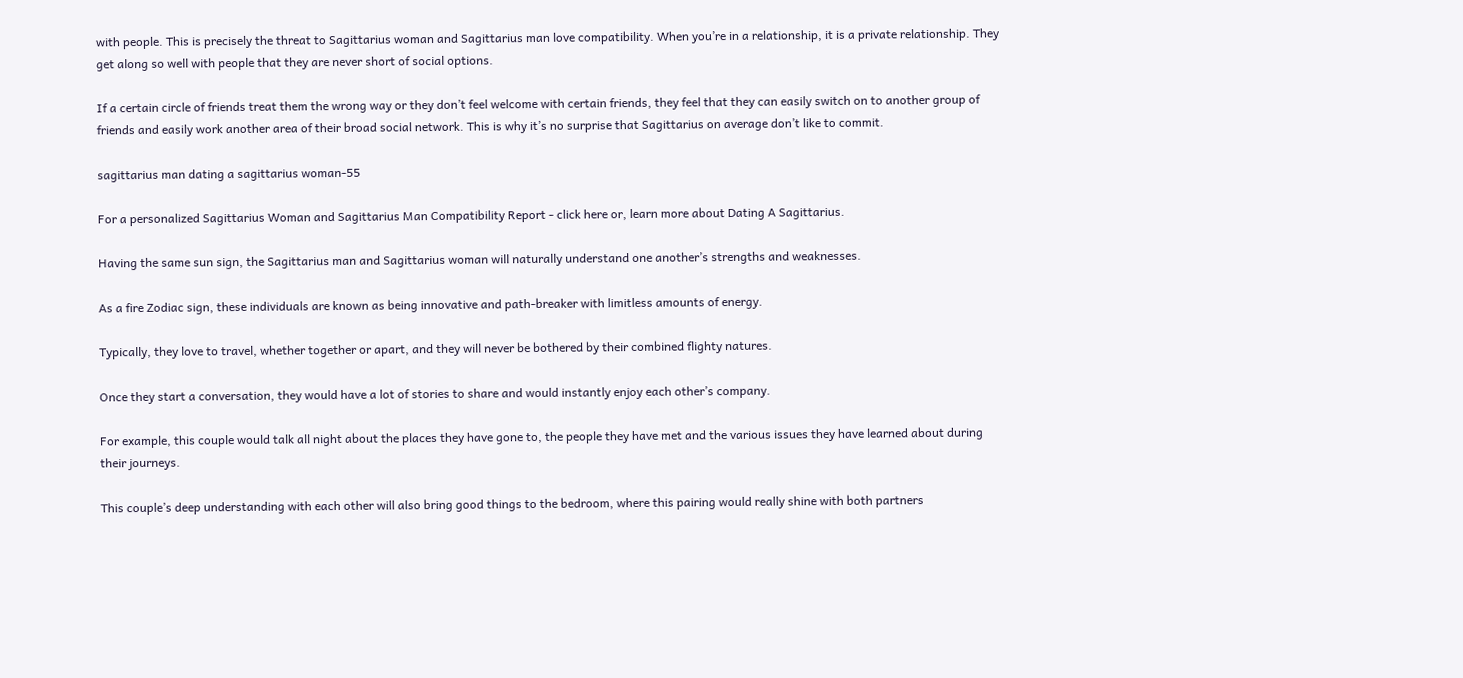with people. This is precisely the threat to Sagittarius woman and Sagittarius man love compatibility. When you’re in a relationship, it is a private relationship. They get along so well with people that they are never short of social options.

If a certain circle of friends treat them the wrong way or they don’t feel welcome with certain friends, they feel that they can easily switch on to another group of friends and easily work another area of their broad social network. This is why it’s no surprise that Sagittarius on average don’t like to commit.

sagittarius man dating a sagittarius woman-55

For a personalized Sagittarius Woman and Sagittarius Man Compatibility Report - click here or, learn more about Dating A Sagittarius.

Having the same sun sign, the Sagittarius man and Sagittarius woman will naturally understand one another’s strengths and weaknesses.

As a fire Zodiac sign, these individuals are known as being innovative and path-breaker with limitless amounts of energy.

Typically, they love to travel, whether together or apart, and they will never be bothered by their combined flighty natures.

Once they start a conversation, they would have a lot of stories to share and would instantly enjoy each other’s company.

For example, this couple would talk all night about the places they have gone to, the people they have met and the various issues they have learned about during their journeys.

This couple’s deep understanding with each other will also bring good things to the bedroom, where this pairing would really shine with both partners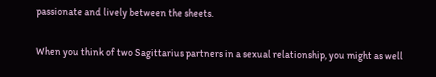passionate and lively between the sheets.

When you think of two Sagittarius partners in a sexual relationship, you might as well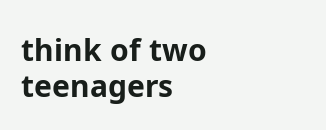think of two teenagers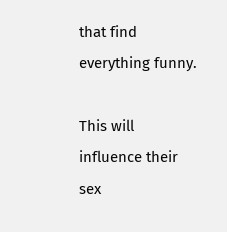that find everything funny.

This will influence their sex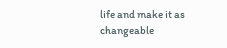life and make it as changeable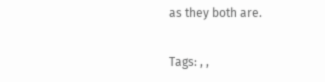as they both are.

Tags: , ,